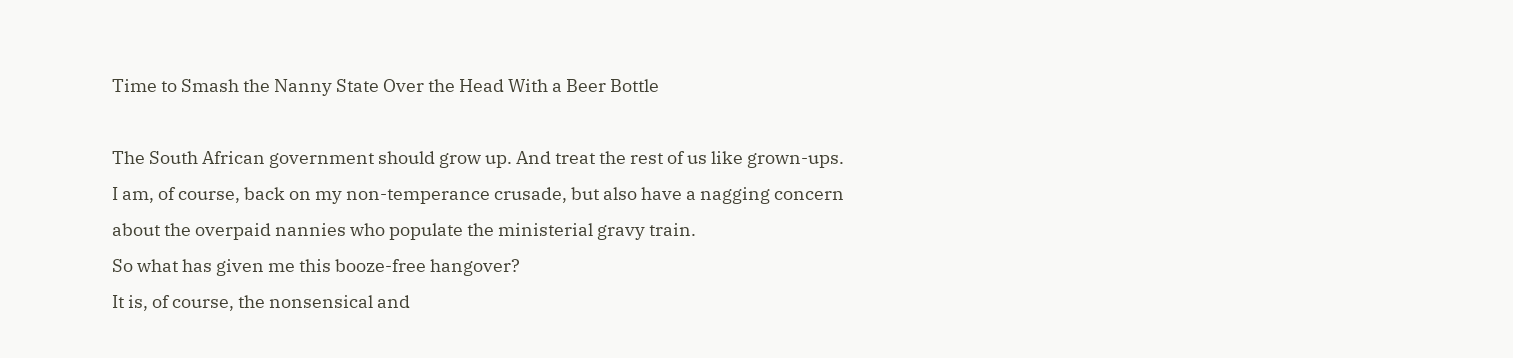Time to Smash the Nanny State Over the Head With a Beer Bottle

The South African government should grow up. And treat the rest of us like grown-ups.
I am, of course, back on my non-temperance crusade, but also have a nagging concern about the overpaid nannies who populate the ministerial gravy train.
So what has given me this booze-free hangover?
It is, of course, the nonsensical and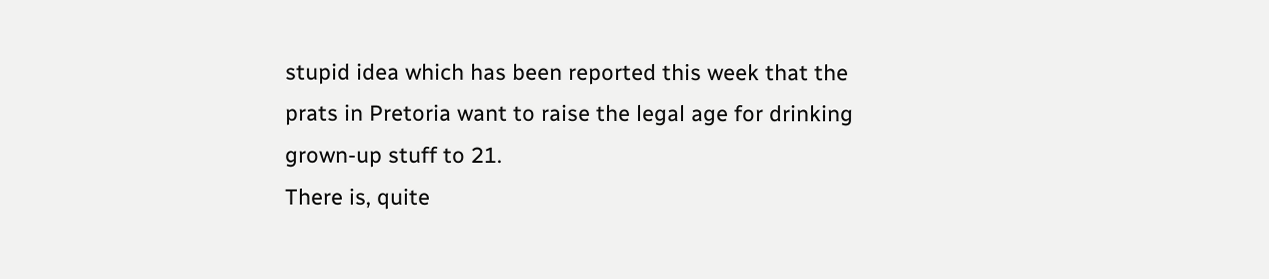stupid idea which has been reported this week that the prats in Pretoria want to raise the legal age for drinking grown-up stuff to 21.
There is, quite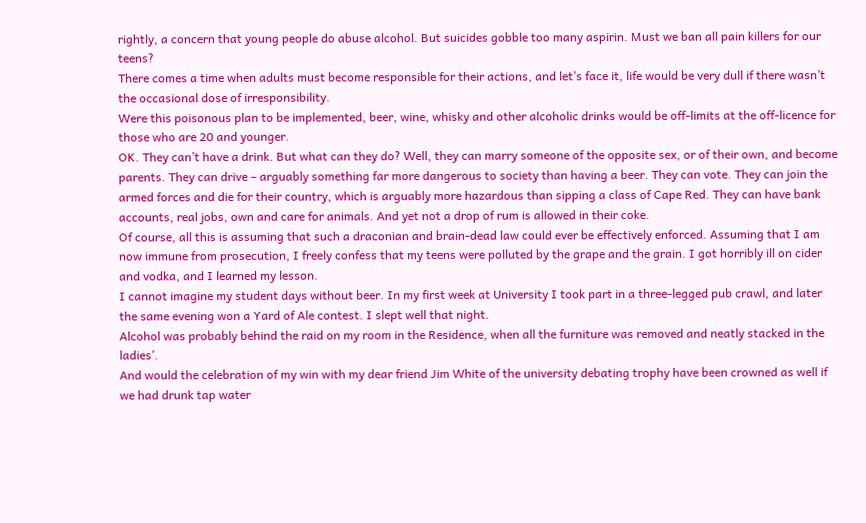rightly, a concern that young people do abuse alcohol. But suicides gobble too many aspirin. Must we ban all pain killers for our teens?
There comes a time when adults must become responsible for their actions, and let’s face it, life would be very dull if there wasn’t the occasional dose of irresponsibility.
Were this poisonous plan to be implemented, beer, wine, whisky and other alcoholic drinks would be off-limits at the off-licence for those who are 20 and younger.
OK. They can’t have a drink. But what can they do? Well, they can marry someone of the opposite sex, or of their own, and become parents. They can drive – arguably something far more dangerous to society than having a beer. They can vote. They can join the armed forces and die for their country, which is arguably more hazardous than sipping a class of Cape Red. They can have bank accounts, real jobs, own and care for animals. And yet not a drop of rum is allowed in their coke.
Of course, all this is assuming that such a draconian and brain-dead law could ever be effectively enforced. Assuming that I am now immune from prosecution, I freely confess that my teens were polluted by the grape and the grain. I got horribly ill on cider and vodka, and I learned my lesson.
I cannot imagine my student days without beer. In my first week at University I took part in a three-legged pub crawl, and later the same evening won a Yard of Ale contest. I slept well that night.
Alcohol was probably behind the raid on my room in the Residence, when all the furniture was removed and neatly stacked in the ladies’.
And would the celebration of my win with my dear friend Jim White of the university debating trophy have been crowned as well if we had drunk tap water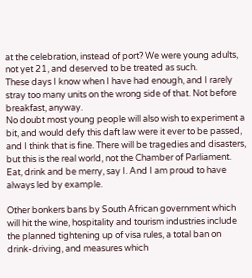at the celebration, instead of port? We were young adults, not yet 21, and deserved to be treated as such.
These days I know when I have had enough, and I rarely stray too many units on the wrong side of that. Not before breakfast, anyway.
No doubt most young people will also wish to experiment a bit, and would defy this daft law were it ever to be passed, and I think that is fine. There will be tragedies and disasters, but this is the real world, not the Chamber of Parliament.
Eat, drink and be merry, say I. And I am proud to have always led by example.

Other bonkers bans by South African government which will hit the wine, hospitality and tourism industries include the planned tightening up of visa rules, a total ban on drink-driving, and measures which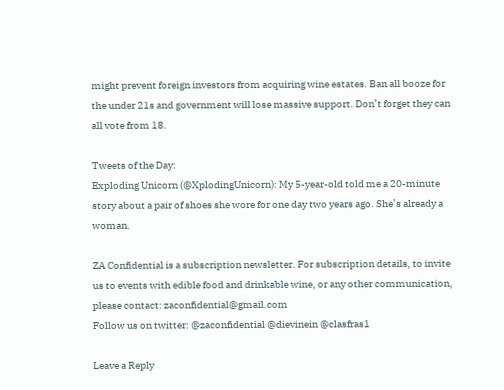might prevent foreign investors from acquiring wine estates. Ban all booze for the under 21s and government will lose massive support. Don’t forget they can all vote from 18.

Tweets of the Day:
Exploding Unicorn (@XplodingUnicorn): My 5-year-old told me a 20-minute story about a pair of shoes she wore for one day two years ago. She’s already a woman.

ZA Confidential is a subscription newsletter. For subscription details, to invite us to events with edible food and drinkable wine, or any other communication, please contact: zaconfidential@gmail.com
Follow us on twitter: @zaconfidential @dievinein @clasfras1

Leave a Reply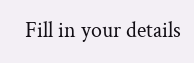Fill in your details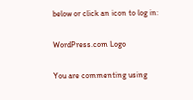below or click an icon to log in:

WordPress.com Logo

You are commenting using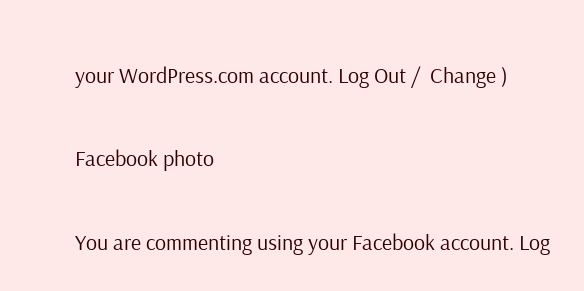your WordPress.com account. Log Out /  Change )

Facebook photo

You are commenting using your Facebook account. Log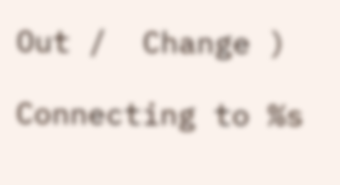Out /  Change )

Connecting to %s